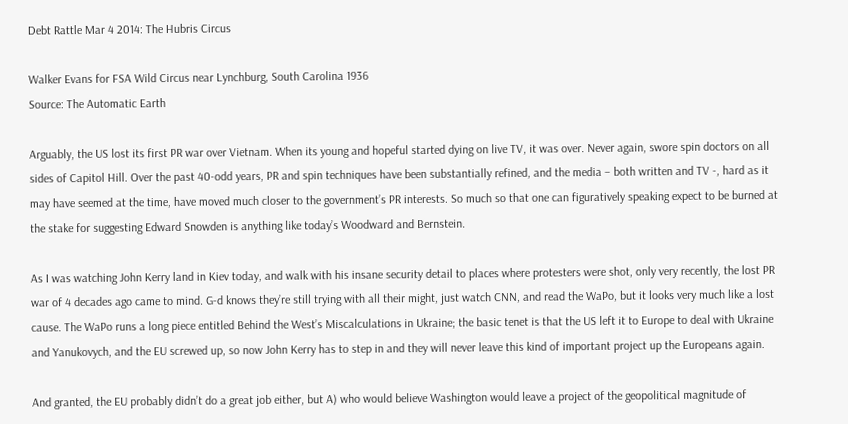Debt Rattle Mar 4 2014: The Hubris Circus

Walker Evans for FSA Wild Circus near Lynchburg, South Carolina 1936
Source: The Automatic Earth

Arguably, the US lost its first PR war over Vietnam. When its young and hopeful started dying on live TV, it was over. Never again, swore spin doctors on all sides of Capitol Hill. Over the past 40-odd years, PR and spin techniques have been substantially refined, and the media – both written and TV -, hard as it may have seemed at the time, have moved much closer to the government’s PR interests. So much so that one can figuratively speaking expect to be burned at the stake for suggesting Edward Snowden is anything like today’s Woodward and Bernstein.

As I was watching John Kerry land in Kiev today, and walk with his insane security detail to places where protesters were shot, only very recently, the lost PR war of 4 decades ago came to mind. G-d knows they’re still trying with all their might, just watch CNN, and read the WaPo, but it looks very much like a lost cause. The WaPo runs a long piece entitled Behind the West’s Miscalculations in Ukraine; the basic tenet is that the US left it to Europe to deal with Ukraine and Yanukovych, and the EU screwed up, so now John Kerry has to step in and they will never leave this kind of important project up the Europeans again.

And granted, the EU probably didn’t do a great job either, but A) who would believe Washington would leave a project of the geopolitical magnitude of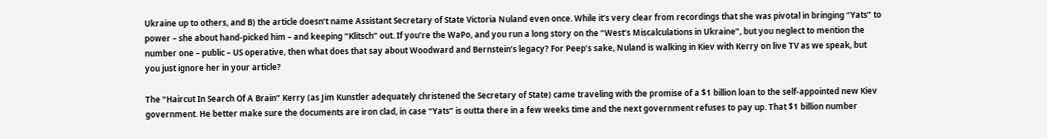Ukraine up to others, and B) the article doesn’t name Assistant Secretary of State Victoria Nuland even once. While it’s very clear from recordings that she was pivotal in bringing “Yats” to power – she about hand-picked him – and keeping “Klitsch” out. If you’re the WaPo, and you run a long story on the “West’s Miscalculations in Ukraine”, but you neglect to mention the number one – public – US operative, then what does that say about Woodward and Bernstein’s legacy? For Peep’s sake, Nuland is walking in Kiev with Kerry on live TV as we speak, but you just ignore her in your article?

The “Haircut In Search Of A Brain” Kerry (as Jim Kunstler adequately christened the Secretary of State) came traveling with the promise of a $1 billion loan to the self-appointed new Kiev government. He better make sure the documents are iron clad, in case “Yats” is outta there in a few weeks time and the next government refuses to pay up. That $1 billion number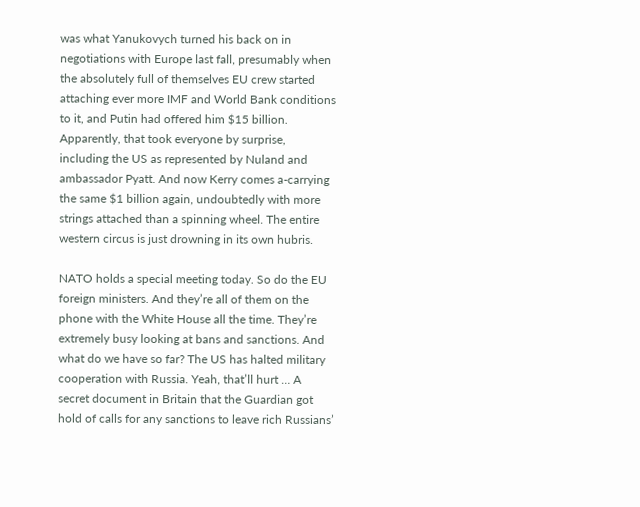was what Yanukovych turned his back on in negotiations with Europe last fall, presumably when the absolutely full of themselves EU crew started attaching ever more IMF and World Bank conditions to it, and Putin had offered him $15 billion. Apparently, that took everyone by surprise, including the US as represented by Nuland and ambassador Pyatt. And now Kerry comes a-carrying the same $1 billion again, undoubtedly with more strings attached than a spinning wheel. The entire western circus is just drowning in its own hubris.

NATO holds a special meeting today. So do the EU foreign ministers. And they’re all of them on the phone with the White House all the time. They’re extremely busy looking at bans and sanctions. And what do we have so far? The US has halted military cooperation with Russia. Yeah, that’ll hurt … A secret document in Britain that the Guardian got hold of calls for any sanctions to leave rich Russians’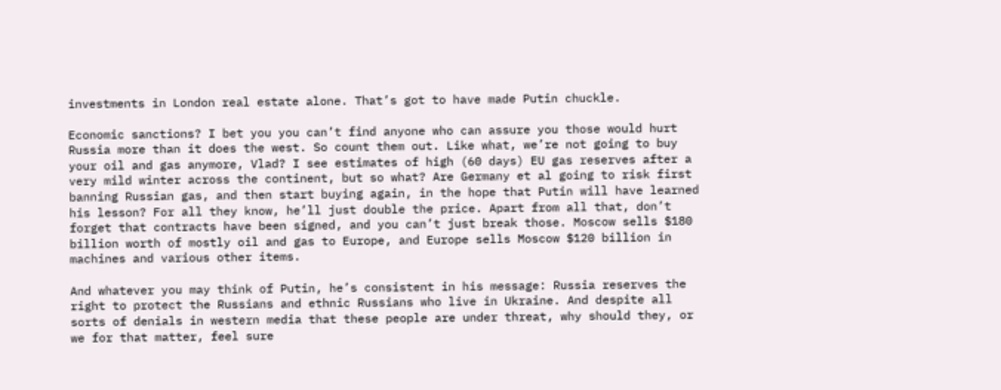investments in London real estate alone. That’s got to have made Putin chuckle.

Economic sanctions? I bet you you can’t find anyone who can assure you those would hurt Russia more than it does the west. So count them out. Like what, we’re not going to buy your oil and gas anymore, Vlad? I see estimates of high (60 days) EU gas reserves after a very mild winter across the continent, but so what? Are Germany et al going to risk first banning Russian gas, and then start buying again, in the hope that Putin will have learned his lesson? For all they know, he’ll just double the price. Apart from all that, don’t forget that contracts have been signed, and you can’t just break those. Moscow sells $180 billion worth of mostly oil and gas to Europe, and Europe sells Moscow $120 billion in machines and various other items.

And whatever you may think of Putin, he’s consistent in his message: Russia reserves the right to protect the Russians and ethnic Russians who live in Ukraine. And despite all sorts of denials in western media that these people are under threat, why should they, or we for that matter, feel sure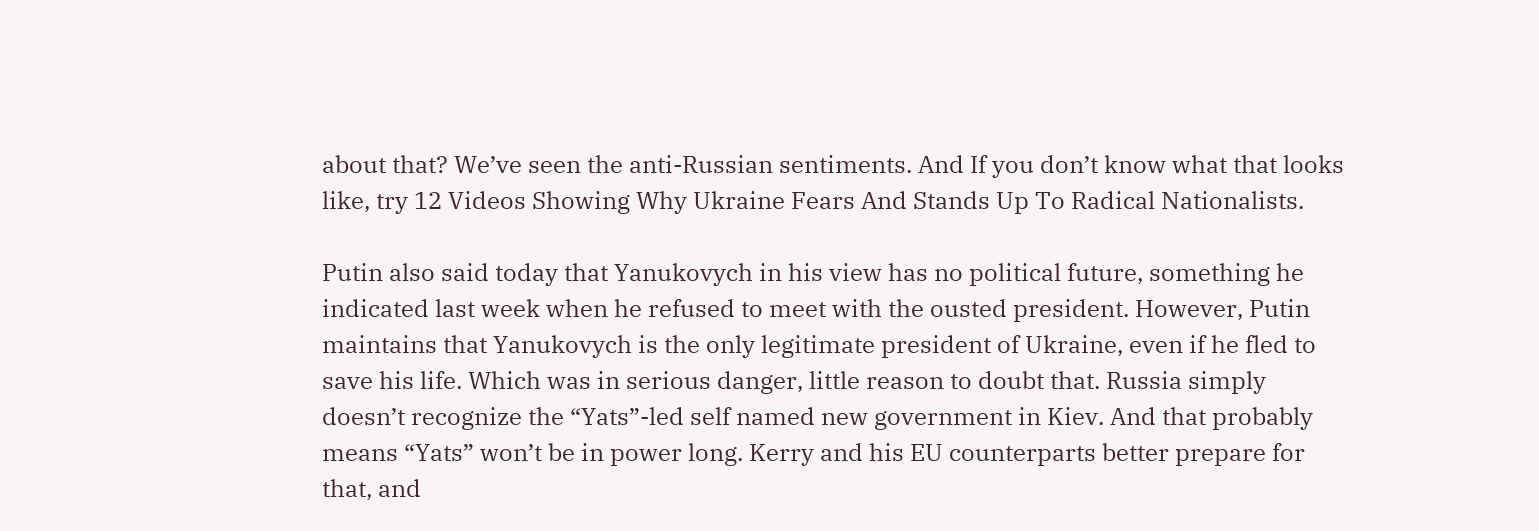about that? We’ve seen the anti-Russian sentiments. And If you don’t know what that looks like, try 12 Videos Showing Why Ukraine Fears And Stands Up To Radical Nationalists.

Putin also said today that Yanukovych in his view has no political future, something he indicated last week when he refused to meet with the ousted president. However, Putin maintains that Yanukovych is the only legitimate president of Ukraine, even if he fled to save his life. Which was in serious danger, little reason to doubt that. Russia simply doesn’t recognize the “Yats”-led self named new government in Kiev. And that probably means “Yats” won’t be in power long. Kerry and his EU counterparts better prepare for that, and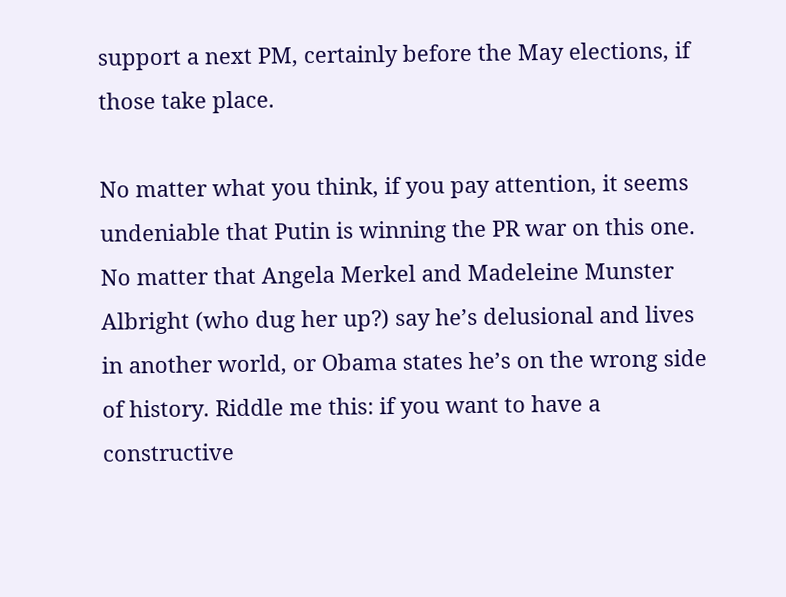support a next PM, certainly before the May elections, if those take place.

No matter what you think, if you pay attention, it seems undeniable that Putin is winning the PR war on this one. No matter that Angela Merkel and Madeleine Munster Albright (who dug her up?) say he’s delusional and lives in another world, or Obama states he’s on the wrong side of history. Riddle me this: if you want to have a constructive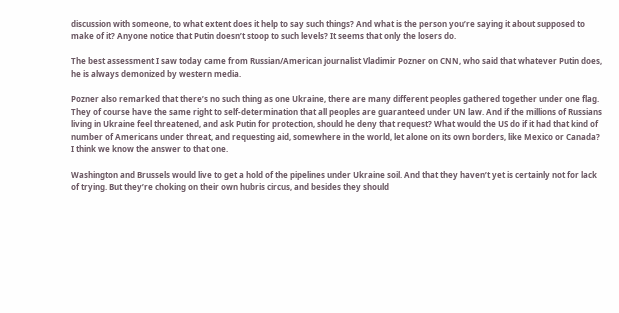discussion with someone, to what extent does it help to say such things? And what is the person you’re saying it about supposed to make of it? Anyone notice that Putin doesn’t stoop to such levels? It seems that only the losers do.

The best assessment I saw today came from Russian/American journalist Vladimir Pozner on CNN, who said that whatever Putin does, he is always demonized by western media.

Pozner also remarked that there’s no such thing as one Ukraine, there are many different peoples gathered together under one flag. They of course have the same right to self-determination that all peoples are guaranteed under UN law. And if the millions of Russians living in Ukraine feel threatened, and ask Putin for protection, should he deny that request? What would the US do if it had that kind of number of Americans under threat, and requesting aid, somewhere in the world, let alone on its own borders, like Mexico or Canada? I think we know the answer to that one.

Washington and Brussels would live to get a hold of the pipelines under Ukraine soil. And that they haven’t yet is certainly not for lack of trying. But they’re choking on their own hubris circus, and besides they should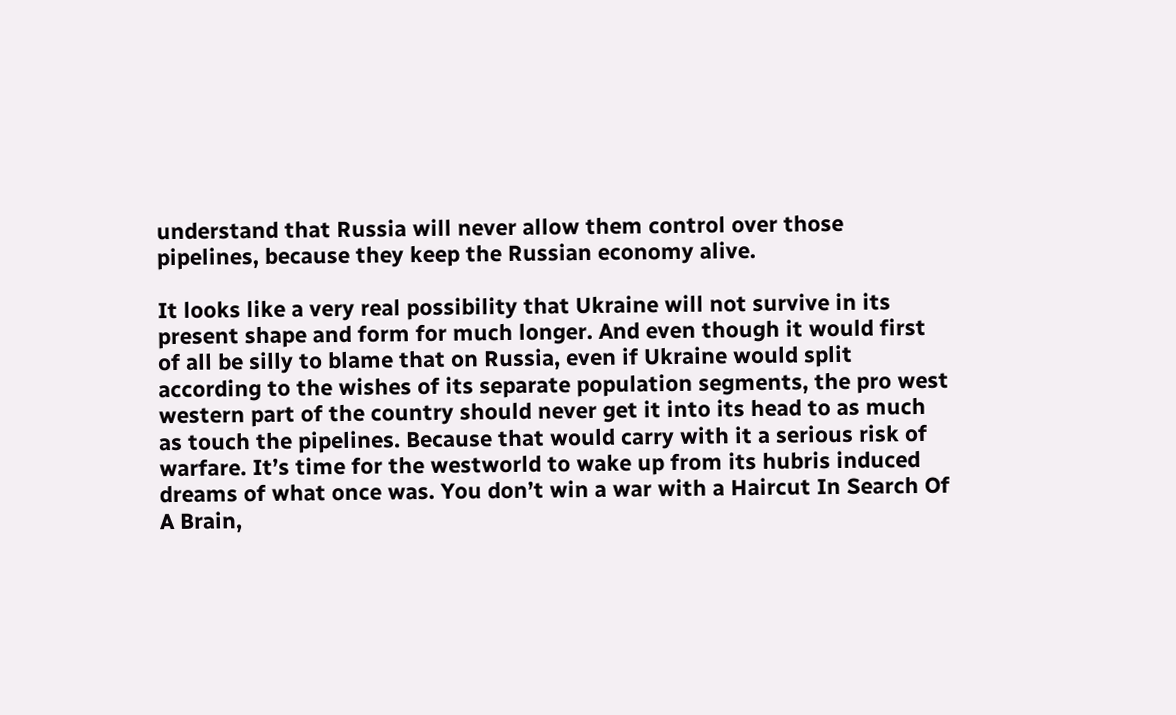understand that Russia will never allow them control over those pipelines, because they keep the Russian economy alive.

It looks like a very real possibility that Ukraine will not survive in its present shape and form for much longer. And even though it would first of all be silly to blame that on Russia, even if Ukraine would split according to the wishes of its separate population segments, the pro west western part of the country should never get it into its head to as much as touch the pipelines. Because that would carry with it a serious risk of warfare. It’s time for the westworld to wake up from its hubris induced dreams of what once was. You don’t win a war with a Haircut In Search Of A Brain,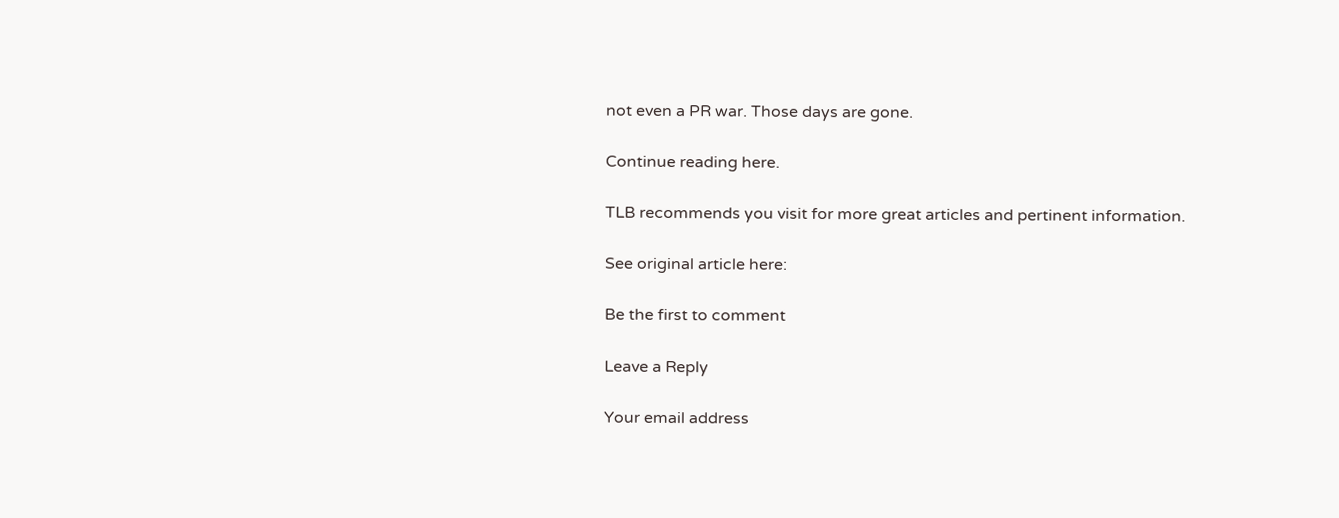not even a PR war. Those days are gone.

Continue reading here.

TLB recommends you visit for more great articles and pertinent information.

See original article here:

Be the first to comment

Leave a Reply

Your email address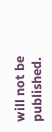will not be published.